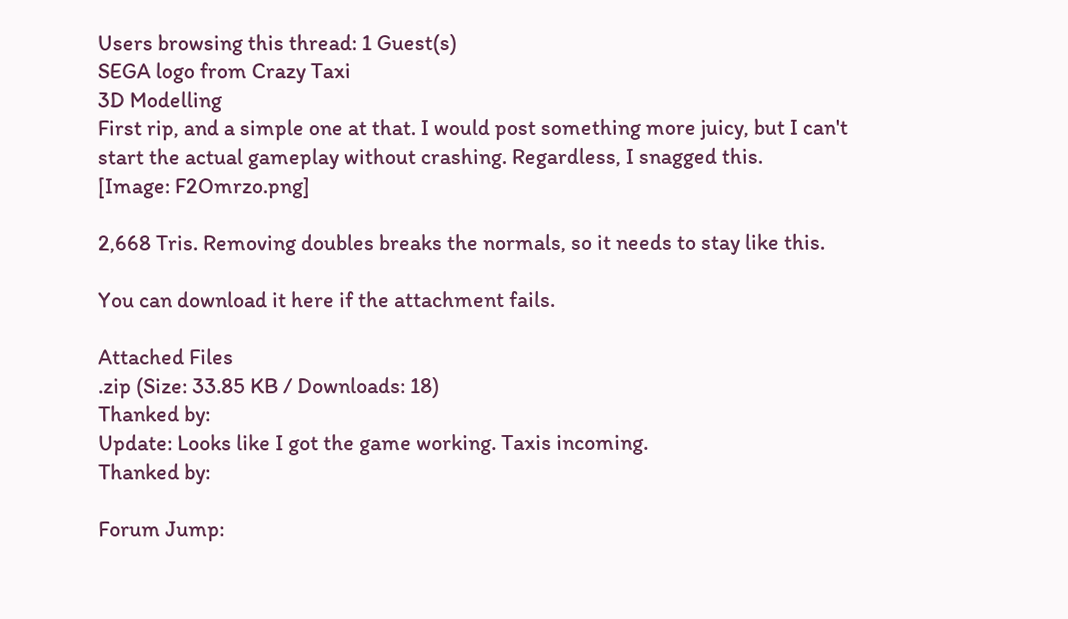Users browsing this thread: 1 Guest(s)
SEGA logo from Crazy Taxi
3D Modelling
First rip, and a simple one at that. I would post something more juicy, but I can't start the actual gameplay without crashing. Regardless, I snagged this.
[Image: F2Omrzo.png]

2,668 Tris. Removing doubles breaks the normals, so it needs to stay like this.

You can download it here if the attachment fails.

Attached Files
.zip (Size: 33.85 KB / Downloads: 18)
Thanked by:
Update: Looks like I got the game working. Taxis incoming.
Thanked by:

Forum Jump: